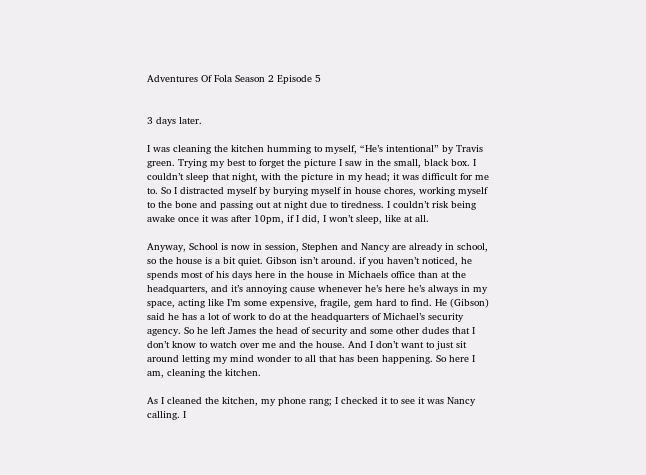Adventures Of Fola Season 2 Episode 5


3 days later.

I was cleaning the kitchen humming to myself, “He’s intentional” by Travis green. Trying my best to forget the picture I saw in the small, black box. I couldn’t sleep that night, with the picture in my head; it was difficult for me to. So I distracted myself by burying myself in house chores, working myself to the bone and passing out at night due to tiredness. I couldn’t risk being awake once it was after 10pm, if I did, I won’t sleep, like at all.

Anyway, School is now in session, Stephen and Nancy are already in school, so the house is a bit quiet. Gibson isn’t around. if you haven’t noticed, he spends most of his days here in the house in Michaels office than at the headquarters, and it’s annoying cause whenever he’s here he’s always in my space, acting like I’m some expensive, fragile, gem hard to find. He (Gibson) said he has a lot of work to do at the headquarters of Michael’s security agency. So he left James the head of security and some other dudes that I don’t know to watch over me and the house. And I don’t want to just sit around letting my mind wonder to all that has been happening. So here I am, cleaning the kitchen.

As I cleaned the kitchen, my phone rang; I checked it to see it was Nancy calling. I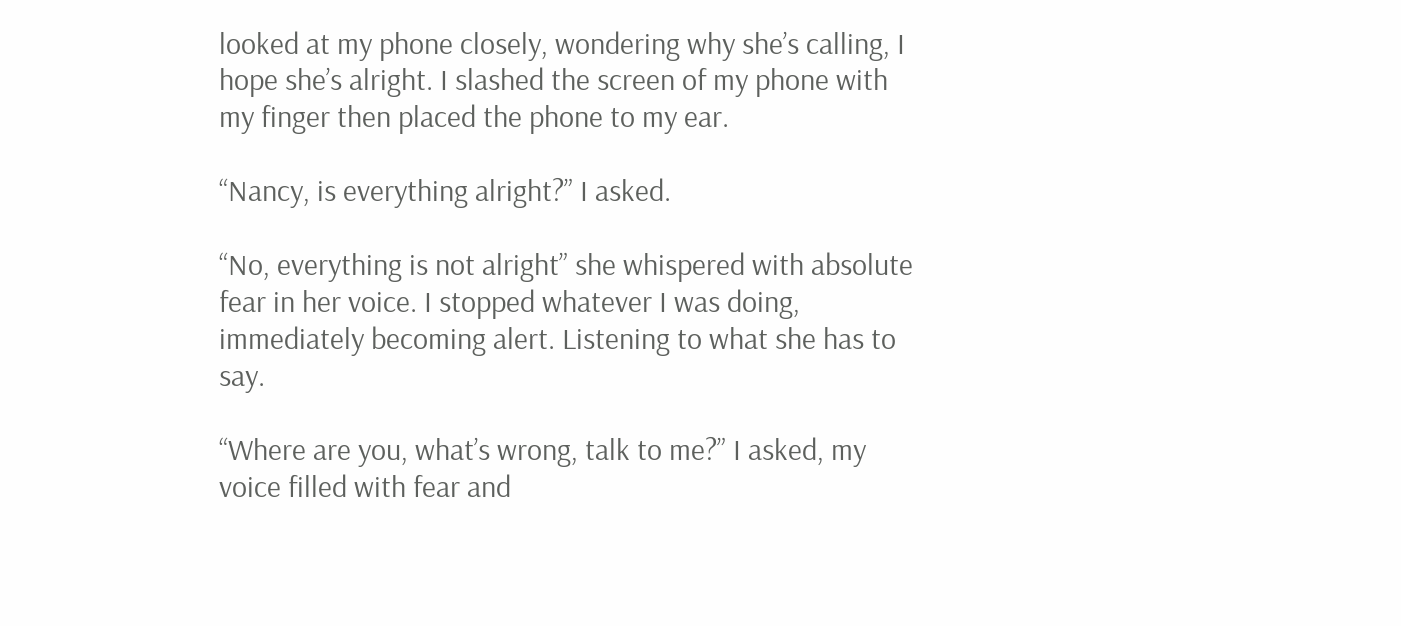looked at my phone closely, wondering why she’s calling, I hope she’s alright. I slashed the screen of my phone with my finger then placed the phone to my ear.

“Nancy, is everything alright?” I asked.

“No, everything is not alright” she whispered with absolute fear in her voice. I stopped whatever I was doing, immediately becoming alert. Listening to what she has to say.

“Where are you, what’s wrong, talk to me?” I asked, my voice filled with fear and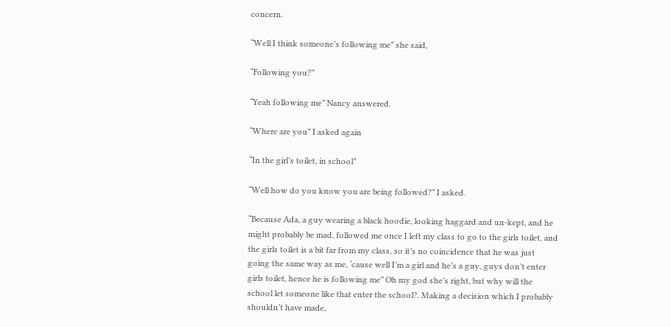concern.

“Well I think someone’s following me” she said,

“Following you?”

“Yeah following me” Nancy answered.

“Where are you” I asked again

“In the girl’s toilet, in school”

“Well how do you know you are being followed?” I asked.

“Because Ada, a guy wearing a black hoodie, looking haggard and un-kept, and he might probably be mad, followed me once I left my class to go to the girls toilet, and the girls toilet is a bit far from my class, so it’s no coincidence that he was just going the same way as me, ‘cause well I’m a girl and he’s a guy, guys don’t enter girls toilet, hence he is following me” Oh my god she’s right, but why will the school let someone like that enter the school?. Making a decision which I probably shouldn’t have made,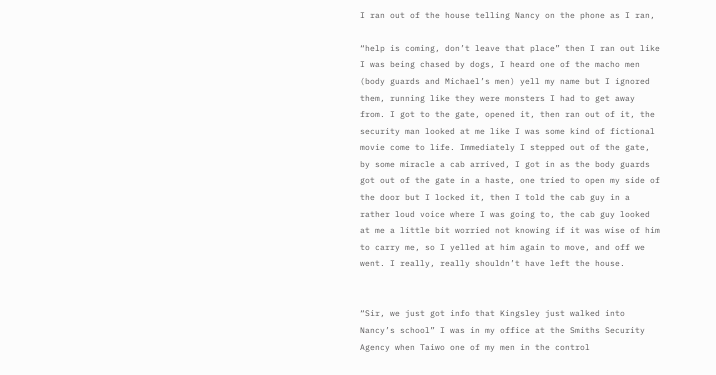I ran out of the house telling Nancy on the phone as I ran,

“help is coming, don’t leave that place” then I ran out like I was being chased by dogs, I heard one of the macho men (body guards and Michael’s men) yell my name but I ignored them, running like they were monsters I had to get away from. I got to the gate, opened it, then ran out of it, the security man looked at me like I was some kind of fictional movie come to life. Immediately I stepped out of the gate, by some miracle a cab arrived, I got in as the body guards got out of the gate in a haste, one tried to open my side of the door but I locked it, then I told the cab guy in a rather loud voice where I was going to, the cab guy looked at me a little bit worried not knowing if it was wise of him to carry me, so I yelled at him again to move, and off we went. I really, really shouldn’t have left the house.


“Sir, we just got info that Kingsley just walked into Nancy’s school” I was in my office at the Smiths Security Agency when Taiwo one of my men in the control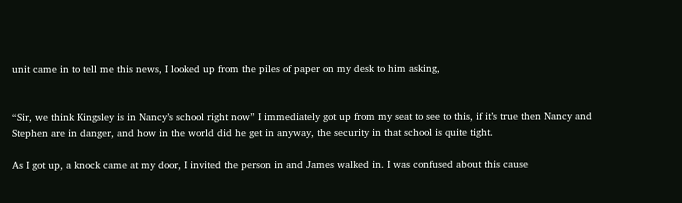unit came in to tell me this news, I looked up from the piles of paper on my desk to him asking,


“Sir, we think Kingsley is in Nancy’s school right now” I immediately got up from my seat to see to this, if it’s true then Nancy and Stephen are in danger, and how in the world did he get in anyway, the security in that school is quite tight.

As I got up, a knock came at my door, I invited the person in and James walked in. I was confused about this cause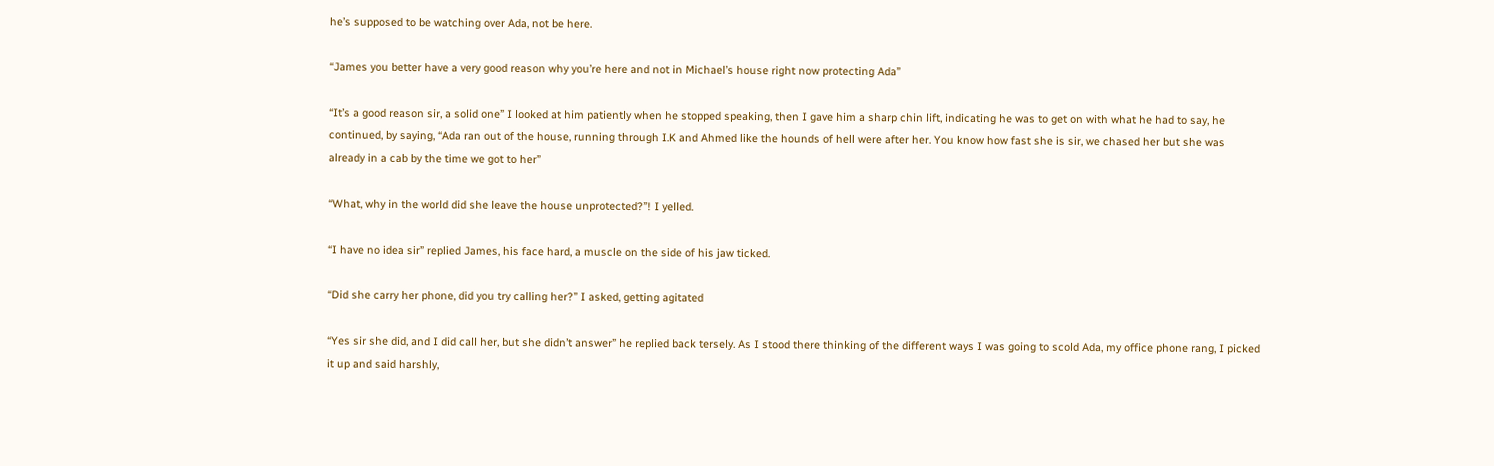he’s supposed to be watching over Ada, not be here.

“James you better have a very good reason why you’re here and not in Michael’s house right now protecting Ada”

“It’s a good reason sir, a solid one” I looked at him patiently when he stopped speaking, then I gave him a sharp chin lift, indicating he was to get on with what he had to say, he continued, by saying, “Ada ran out of the house, running through I.K and Ahmed like the hounds of hell were after her. You know how fast she is sir, we chased her but she was already in a cab by the time we got to her”

“What, why in the world did she leave the house unprotected?”! I yelled.

“I have no idea sir” replied James, his face hard, a muscle on the side of his jaw ticked.

“Did she carry her phone, did you try calling her?” I asked, getting agitated

“Yes sir she did, and I did call her, but she didn’t answer” he replied back tersely. As I stood there thinking of the different ways I was going to scold Ada, my office phone rang, I picked it up and said harshly,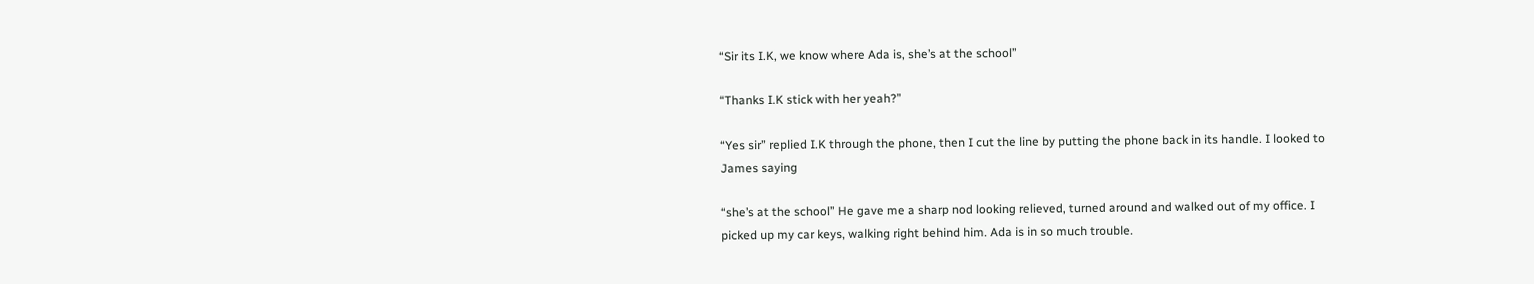“Sir its I.K, we know where Ada is, she’s at the school”

“Thanks I.K stick with her yeah?”

“Yes sir” replied I.K through the phone, then I cut the line by putting the phone back in its handle. I looked to James saying

“she’s at the school” He gave me a sharp nod looking relieved, turned around and walked out of my office. I picked up my car keys, walking right behind him. Ada is in so much trouble.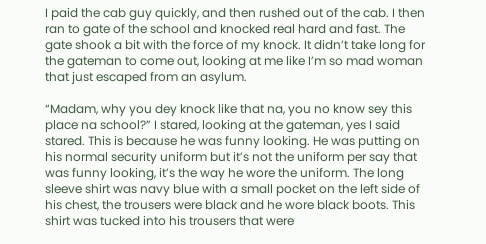I paid the cab guy quickly, and then rushed out of the cab. I then ran to gate of the school and knocked real hard and fast. The gate shook a bit with the force of my knock. It didn’t take long for the gateman to come out, looking at me like I’m so mad woman that just escaped from an asylum.

“Madam, why you dey knock like that na, you no know sey this place na school?” I stared, looking at the gateman, yes I said stared. This is because he was funny looking. He was putting on his normal security uniform but it’s not the uniform per say that was funny looking, it’s the way he wore the uniform. The long sleeve shirt was navy blue with a small pocket on the left side of his chest, the trousers were black and he wore black boots. This shirt was tucked into his trousers that were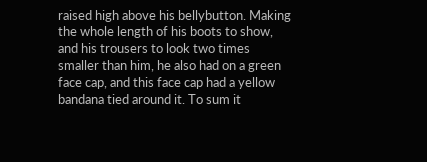raised high above his bellybutton. Making the whole length of his boots to show, and his trousers to look two times smaller than him, he also had on a green face cap, and this face cap had a yellow bandana tied around it. To sum it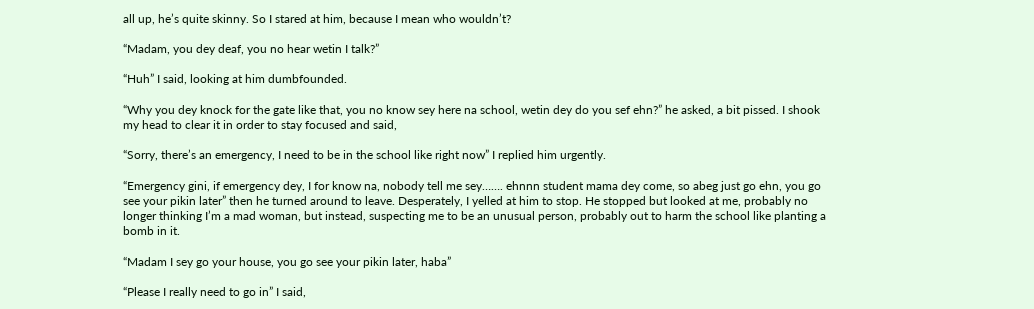all up, he’s quite skinny. So I stared at him, because I mean who wouldn’t?

“Madam, you dey deaf, you no hear wetin I talk?”

“Huh” I said, looking at him dumbfounded.

“Why you dey knock for the gate like that, you no know sey here na school, wetin dey do you sef ehn?” he asked, a bit pissed. I shook my head to clear it in order to stay focused and said,

“Sorry, there’s an emergency, I need to be in the school like right now” I replied him urgently.

“Emergency gini, if emergency dey, I for know na, nobody tell me sey……. ehnnn student mama dey come, so abeg just go ehn, you go see your pikin later” then he turned around to leave. Desperately, I yelled at him to stop. He stopped but looked at me, probably no longer thinking I’m a mad woman, but instead, suspecting me to be an unusual person, probably out to harm the school like planting a bomb in it.

“Madam I sey go your house, you go see your pikin later, haba”

“Please I really need to go in” I said,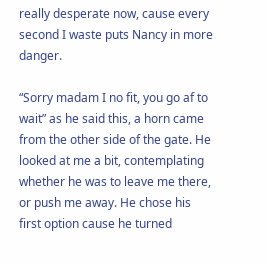really desperate now, cause every second I waste puts Nancy in more danger.

“Sorry madam I no fit, you go af to wait” as he said this, a horn came from the other side of the gate. He looked at me a bit, contemplating whether he was to leave me there, or push me away. He chose his first option cause he turned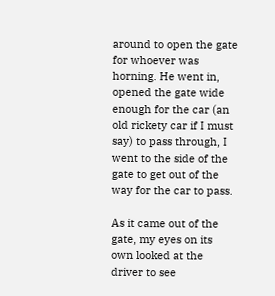around to open the gate for whoever was horning. He went in, opened the gate wide enough for the car (an old rickety car if I must say) to pass through, I went to the side of the gate to get out of the way for the car to pass.

As it came out of the gate, my eyes on its own looked at the driver to see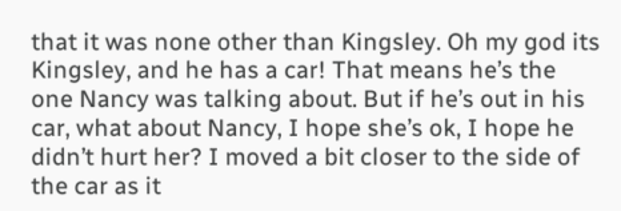that it was none other than Kingsley. Oh my god its Kingsley, and he has a car! That means he’s the one Nancy was talking about. But if he’s out in his car, what about Nancy, I hope she’s ok, I hope he didn’t hurt her? I moved a bit closer to the side of the car as it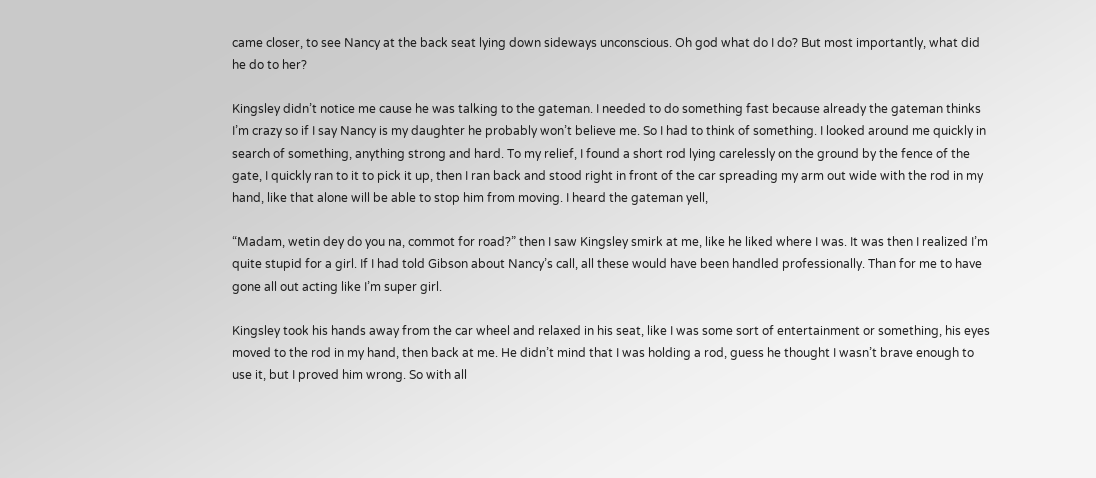came closer, to see Nancy at the back seat lying down sideways unconscious. Oh god what do I do? But most importantly, what did he do to her?

Kingsley didn’t notice me cause he was talking to the gateman. I needed to do something fast because already the gateman thinks I’m crazy so if I say Nancy is my daughter he probably won’t believe me. So I had to think of something. I looked around me quickly in search of something, anything strong and hard. To my relief, I found a short rod lying carelessly on the ground by the fence of the gate, I quickly ran to it to pick it up, then I ran back and stood right in front of the car spreading my arm out wide with the rod in my hand, like that alone will be able to stop him from moving. I heard the gateman yell,

“Madam, wetin dey do you na, commot for road?” then I saw Kingsley smirk at me, like he liked where I was. It was then I realized I’m quite stupid for a girl. If I had told Gibson about Nancy’s call, all these would have been handled professionally. Than for me to have gone all out acting like I’m super girl.

Kingsley took his hands away from the car wheel and relaxed in his seat, like I was some sort of entertainment or something, his eyes moved to the rod in my hand, then back at me. He didn’t mind that I was holding a rod, guess he thought I wasn’t brave enough to use it, but I proved him wrong. So with all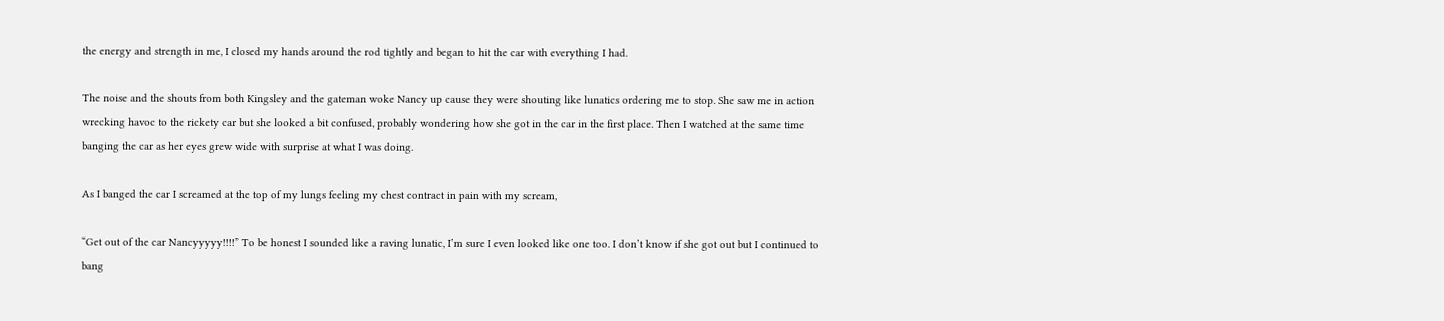the energy and strength in me, I closed my hands around the rod tightly and began to hit the car with everything I had.

The noise and the shouts from both Kingsley and the gateman woke Nancy up cause they were shouting like lunatics ordering me to stop. She saw me in action wrecking havoc to the rickety car but she looked a bit confused, probably wondering how she got in the car in the first place. Then I watched at the same time banging the car as her eyes grew wide with surprise at what I was doing.

As I banged the car I screamed at the top of my lungs feeling my chest contract in pain with my scream,

“Get out of the car Nancyyyyy!!!!” To be honest I sounded like a raving lunatic, I’m sure I even looked like one too. I don’t know if she got out but I continued to bang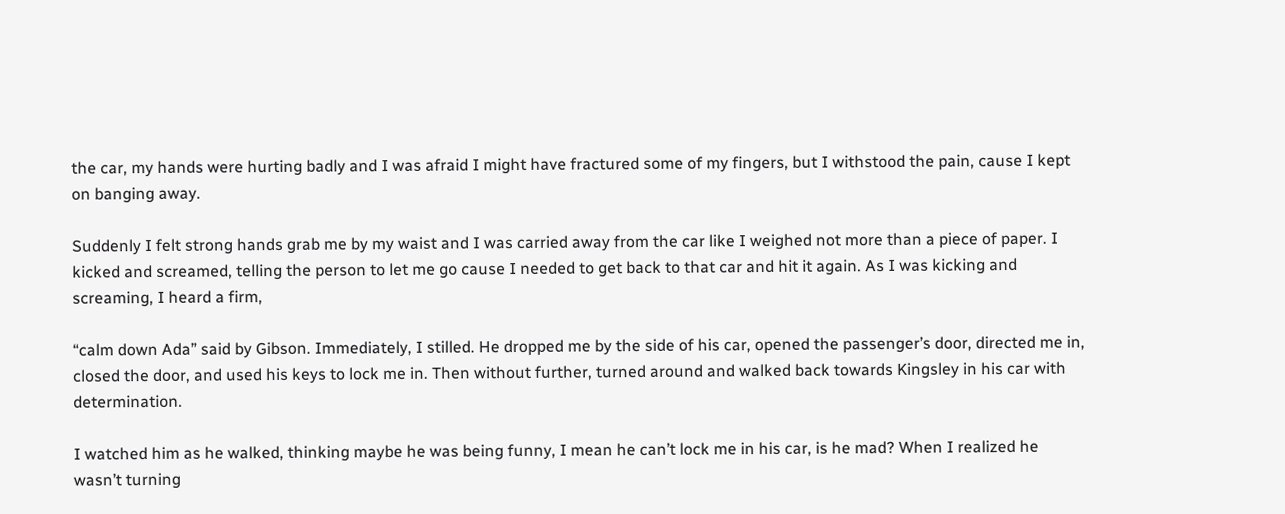the car, my hands were hurting badly and I was afraid I might have fractured some of my fingers, but I withstood the pain, cause I kept on banging away.

Suddenly I felt strong hands grab me by my waist and I was carried away from the car like I weighed not more than a piece of paper. I kicked and screamed, telling the person to let me go cause I needed to get back to that car and hit it again. As I was kicking and screaming, I heard a firm,

“calm down Ada” said by Gibson. Immediately, I stilled. He dropped me by the side of his car, opened the passenger’s door, directed me in, closed the door, and used his keys to lock me in. Then without further, turned around and walked back towards Kingsley in his car with determination.

I watched him as he walked, thinking maybe he was being funny, I mean he can’t lock me in his car, is he mad? When I realized he wasn’t turning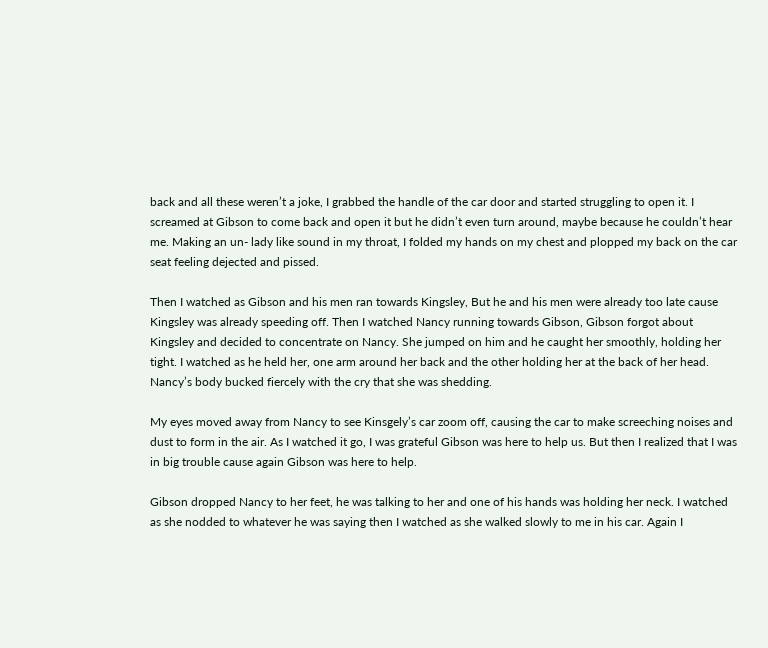back and all these weren’t a joke, I grabbed the handle of the car door and started struggling to open it. I screamed at Gibson to come back and open it but he didn’t even turn around, maybe because he couldn’t hear me. Making an un- lady like sound in my throat, I folded my hands on my chest and plopped my back on the car seat feeling dejected and pissed.

Then I watched as Gibson and his men ran towards Kingsley, But he and his men were already too late cause Kingsley was already speeding off. Then I watched Nancy running towards Gibson, Gibson forgot about Kingsley and decided to concentrate on Nancy. She jumped on him and he caught her smoothly, holding her tight. I watched as he held her, one arm around her back and the other holding her at the back of her head. Nancy’s body bucked fiercely with the cry that she was shedding.

My eyes moved away from Nancy to see Kinsgely’s car zoom off, causing the car to make screeching noises and dust to form in the air. As I watched it go, I was grateful Gibson was here to help us. But then I realized that I was in big trouble cause again Gibson was here to help.

Gibson dropped Nancy to her feet, he was talking to her and one of his hands was holding her neck. I watched as she nodded to whatever he was saying then I watched as she walked slowly to me in his car. Again I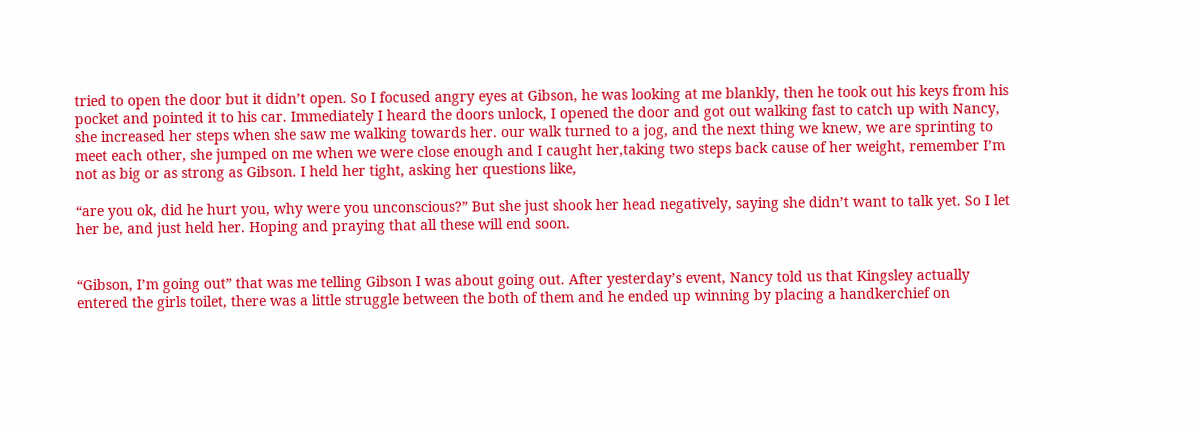tried to open the door but it didn’t open. So I focused angry eyes at Gibson, he was looking at me blankly, then he took out his keys from his pocket and pointed it to his car. Immediately I heard the doors unlock, I opened the door and got out walking fast to catch up with Nancy, she increased her steps when she saw me walking towards her. our walk turned to a jog, and the next thing we knew, we are sprinting to meet each other, she jumped on me when we were close enough and I caught her,taking two steps back cause of her weight, remember I’m not as big or as strong as Gibson. I held her tight, asking her questions like,

“are you ok, did he hurt you, why were you unconscious?” But she just shook her head negatively, saying she didn’t want to talk yet. So I let her be, and just held her. Hoping and praying that all these will end soon.


“Gibson, I’m going out” that was me telling Gibson I was about going out. After yesterday’s event, Nancy told us that Kingsley actually entered the girls toilet, there was a little struggle between the both of them and he ended up winning by placing a handkerchief on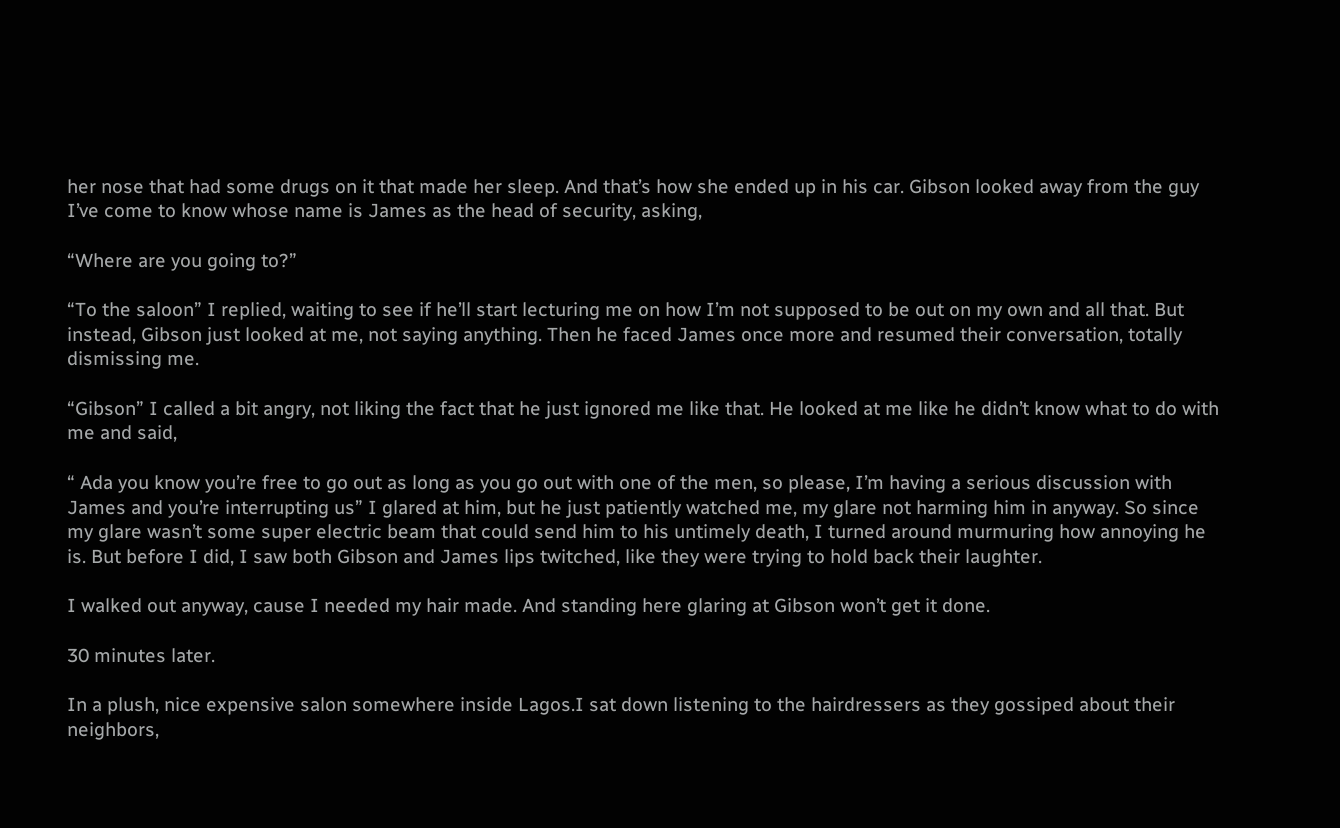her nose that had some drugs on it that made her sleep. And that’s how she ended up in his car. Gibson looked away from the guy I’ve come to know whose name is James as the head of security, asking,

“Where are you going to?”

“To the saloon” I replied, waiting to see if he’ll start lecturing me on how I’m not supposed to be out on my own and all that. But instead, Gibson just looked at me, not saying anything. Then he faced James once more and resumed their conversation, totally dismissing me.

“Gibson” I called a bit angry, not liking the fact that he just ignored me like that. He looked at me like he didn’t know what to do with me and said,

“ Ada you know you’re free to go out as long as you go out with one of the men, so please, I’m having a serious discussion with James and you’re interrupting us” I glared at him, but he just patiently watched me, my glare not harming him in anyway. So since my glare wasn’t some super electric beam that could send him to his untimely death, I turned around murmuring how annoying he is. But before I did, I saw both Gibson and James lips twitched, like they were trying to hold back their laughter.

I walked out anyway, cause I needed my hair made. And standing here glaring at Gibson won’t get it done.

30 minutes later.

In a plush, nice expensive salon somewhere inside Lagos.I sat down listening to the hairdressers as they gossiped about their neighbors,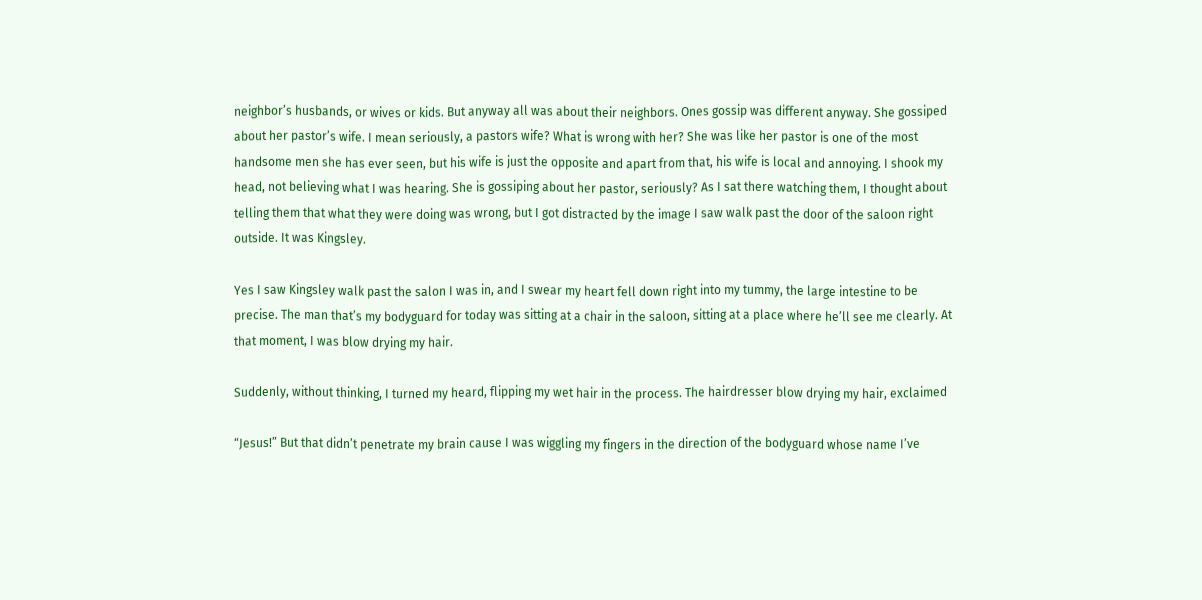neighbor’s husbands, or wives or kids. But anyway all was about their neighbors. Ones gossip was different anyway. She gossiped about her pastor’s wife. I mean seriously, a pastors wife? What is wrong with her? She was like her pastor is one of the most handsome men she has ever seen, but his wife is just the opposite and apart from that, his wife is local and annoying. I shook my head, not believing what I was hearing. She is gossiping about her pastor, seriously? As I sat there watching them, I thought about telling them that what they were doing was wrong, but I got distracted by the image I saw walk past the door of the saloon right outside. It was Kingsley.

Yes I saw Kingsley walk past the salon I was in, and I swear my heart fell down right into my tummy, the large intestine to be precise. The man that’s my bodyguard for today was sitting at a chair in the saloon, sitting at a place where he’ll see me clearly. At that moment, I was blow drying my hair.

Suddenly, without thinking, I turned my heard, flipping my wet hair in the process. The hairdresser blow drying my hair, exclaimed

“Jesus!” But that didn’t penetrate my brain cause I was wiggling my fingers in the direction of the bodyguard whose name I’ve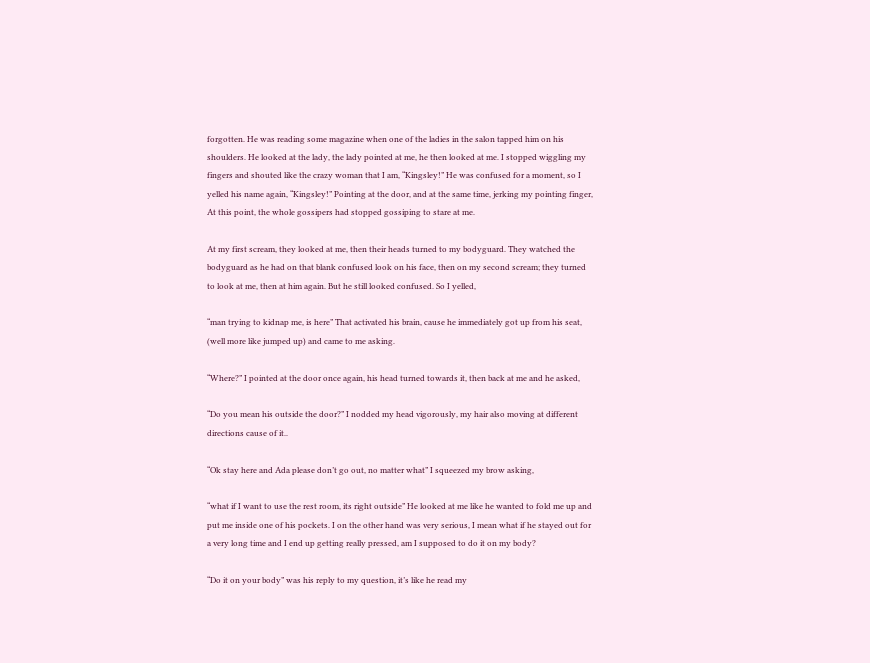forgotten. He was reading some magazine when one of the ladies in the salon tapped him on his shoulders. He looked at the lady, the lady pointed at me, he then looked at me. I stopped wiggling my fingers and shouted like the crazy woman that I am, “Kingsley!” He was confused for a moment, so I yelled his name again, “Kingsley!” Pointing at the door, and at the same time, jerking my pointing finger, At this point, the whole gossipers had stopped gossiping to stare at me.

At my first scream, they looked at me, then their heads turned to my bodyguard. They watched the bodyguard as he had on that blank confused look on his face, then on my second scream; they turned to look at me, then at him again. But he still looked confused. So I yelled,

“man trying to kidnap me, is here” That activated his brain, cause he immediately got up from his seat, (well more like jumped up) and came to me asking.

“Where?” I pointed at the door once again, his head turned towards it, then back at me and he asked,

“Do you mean his outside the door?” I nodded my head vigorously, my hair also moving at different directions cause of it..

“Ok stay here and Ada please don’t go out, no matter what” I squeezed my brow asking,

“what if I want to use the rest room, its right outside” He looked at me like he wanted to fold me up and put me inside one of his pockets. I on the other hand was very serious, I mean what if he stayed out for a very long time and I end up getting really pressed, am I supposed to do it on my body?

“Do it on your body” was his reply to my question, it’s like he read my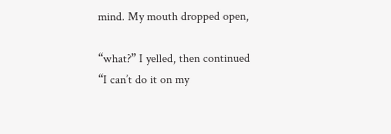mind. My mouth dropped open,

“what?” I yelled, then continued “I can’t do it on my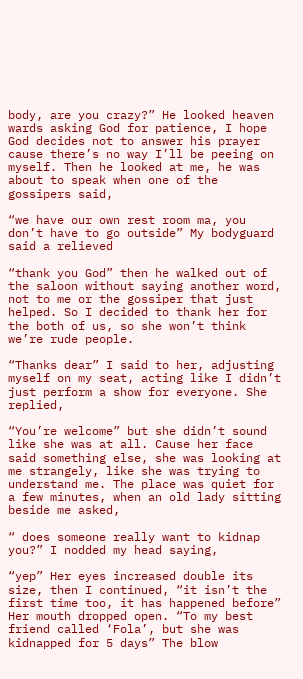body, are you crazy?” He looked heaven wards asking God for patience, I hope God decides not to answer his prayer cause there’s no way I’ll be peeing on myself. Then he looked at me, he was about to speak when one of the gossipers said,

“we have our own rest room ma, you don’t have to go outside” My bodyguard said a relieved

“thank you God” then he walked out of the saloon without saying another word, not to me or the gossiper that just helped. So I decided to thank her for the both of us, so she won’t think we’re rude people.

“Thanks dear” I said to her, adjusting myself on my seat, acting like I didn’t just perform a show for everyone. She replied,

“You’re welcome” but she didn’t sound like she was at all. Cause her face said something else, she was looking at me strangely, like she was trying to understand me. The place was quiet for a few minutes, when an old lady sitting beside me asked,

“ does someone really want to kidnap you?” I nodded my head saying,

“yep” Her eyes increased double its size, then I continued, “it isn’t the first time too, it has happened before” Her mouth dropped open. “To my best friend called ‘Fola’, but she was kidnapped for 5 days” The blow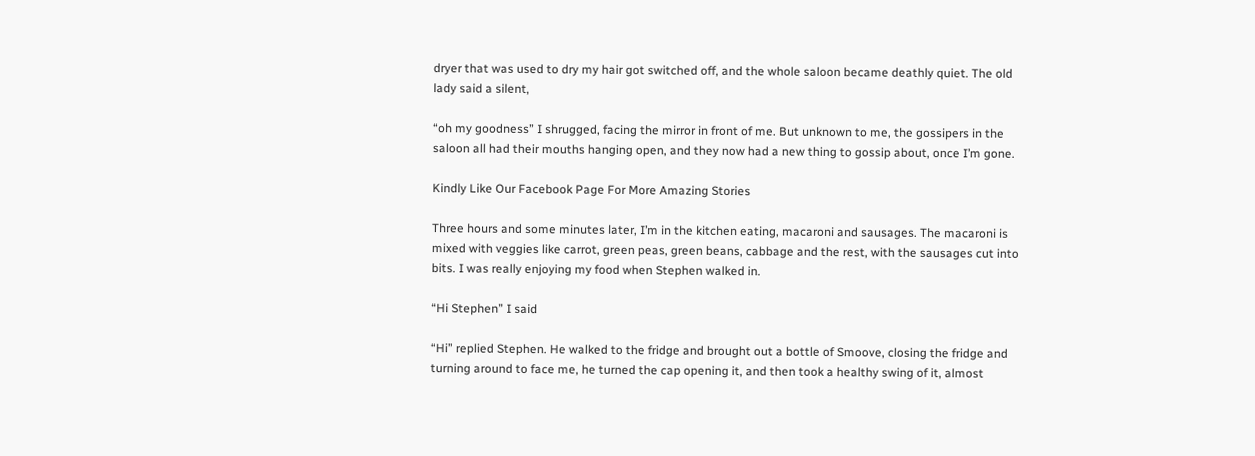dryer that was used to dry my hair got switched off, and the whole saloon became deathly quiet. The old lady said a silent,

“oh my goodness” I shrugged, facing the mirror in front of me. But unknown to me, the gossipers in the saloon all had their mouths hanging open, and they now had a new thing to gossip about, once I’m gone.

Kindly Like Our Facebook Page For More Amazing Stories

Three hours and some minutes later, I’m in the kitchen eating, macaroni and sausages. The macaroni is mixed with veggies like carrot, green peas, green beans, cabbage and the rest, with the sausages cut into bits. I was really enjoying my food when Stephen walked in.

“Hi Stephen” I said

“Hi” replied Stephen. He walked to the fridge and brought out a bottle of Smoove, closing the fridge and turning around to face me, he turned the cap opening it, and then took a healthy swing of it, almost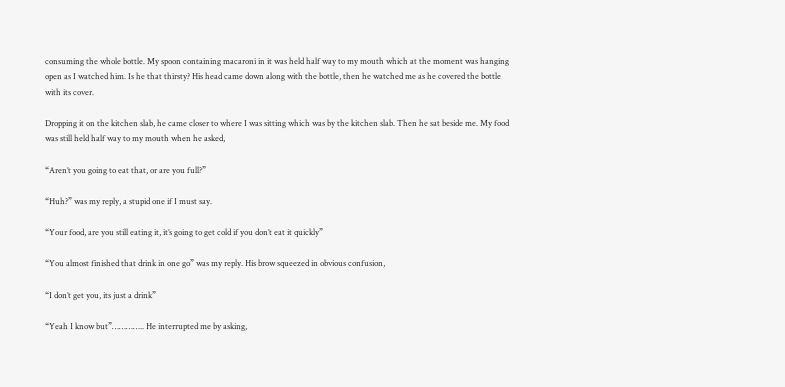consuming the whole bottle. My spoon containing macaroni in it was held half way to my mouth which at the moment was hanging open as I watched him. Is he that thirsty? His head came down along with the bottle, then he watched me as he covered the bottle with its cover.

Dropping it on the kitchen slab, he came closer to where I was sitting which was by the kitchen slab. Then he sat beside me. My food was still held half way to my mouth when he asked,

“Aren’t you going to eat that, or are you full?”

“Huh?” was my reply, a stupid one if I must say.

“Your food, are you still eating it, it’s going to get cold if you don’t eat it quickly”

“You almost finished that drink in one go” was my reply. His brow squeezed in obvious confusion,

“I don’t get you, its just a drink”

“Yeah I know but”………….. He interrupted me by asking,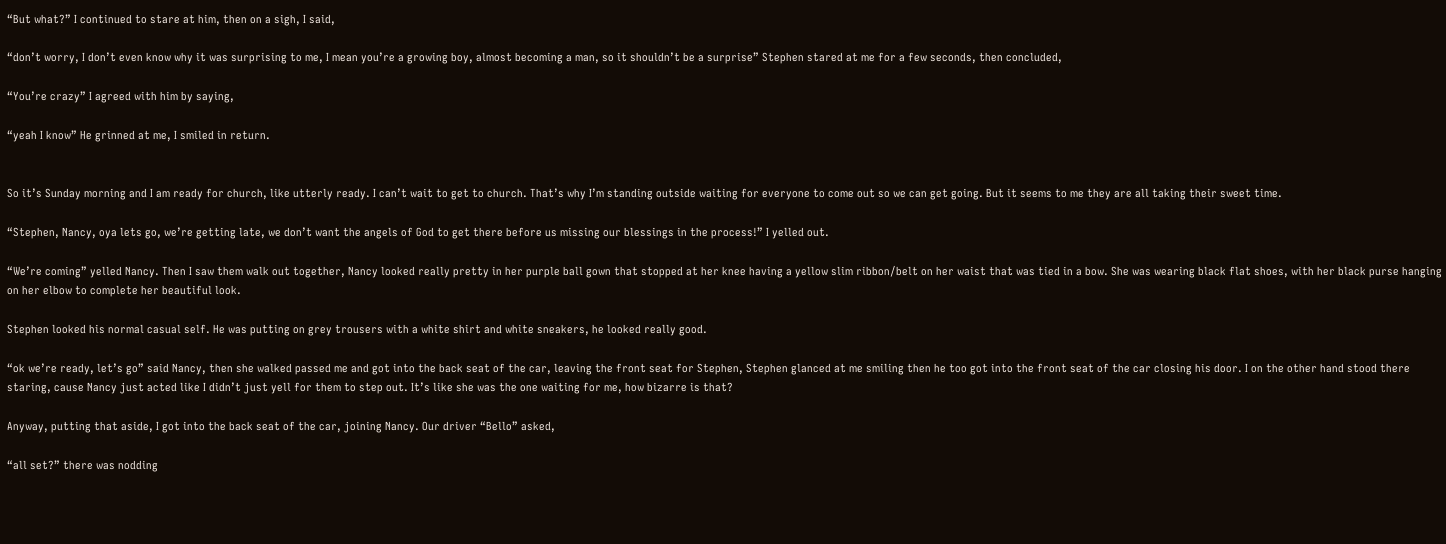“But what?” I continued to stare at him, then on a sigh, I said,

“don’t worry, I don’t even know why it was surprising to me, I mean you’re a growing boy, almost becoming a man, so it shouldn’t be a surprise” Stephen stared at me for a few seconds, then concluded,

“You’re crazy” I agreed with him by saying,

“yeah I know” He grinned at me, I smiled in return.


So it’s Sunday morning and I am ready for church, like utterly ready. I can’t wait to get to church. That’s why I’m standing outside waiting for everyone to come out so we can get going. But it seems to me they are all taking their sweet time.

“Stephen, Nancy, oya lets go, we’re getting late, we don’t want the angels of God to get there before us missing our blessings in the process!” I yelled out.

“We’re coming” yelled Nancy. Then I saw them walk out together, Nancy looked really pretty in her purple ball gown that stopped at her knee having a yellow slim ribbon/belt on her waist that was tied in a bow. She was wearing black flat shoes, with her black purse hanging on her elbow to complete her beautiful look.

Stephen looked his normal casual self. He was putting on grey trousers with a white shirt and white sneakers, he looked really good.

“ok we’re ready, let’s go” said Nancy, then she walked passed me and got into the back seat of the car, leaving the front seat for Stephen, Stephen glanced at me smiling then he too got into the front seat of the car closing his door. I on the other hand stood there staring, cause Nancy just acted like I didn’t just yell for them to step out. It’s like she was the one waiting for me, how bizarre is that?

Anyway, putting that aside, I got into the back seat of the car, joining Nancy. Our driver “Bello” asked,

“all set?” there was nodding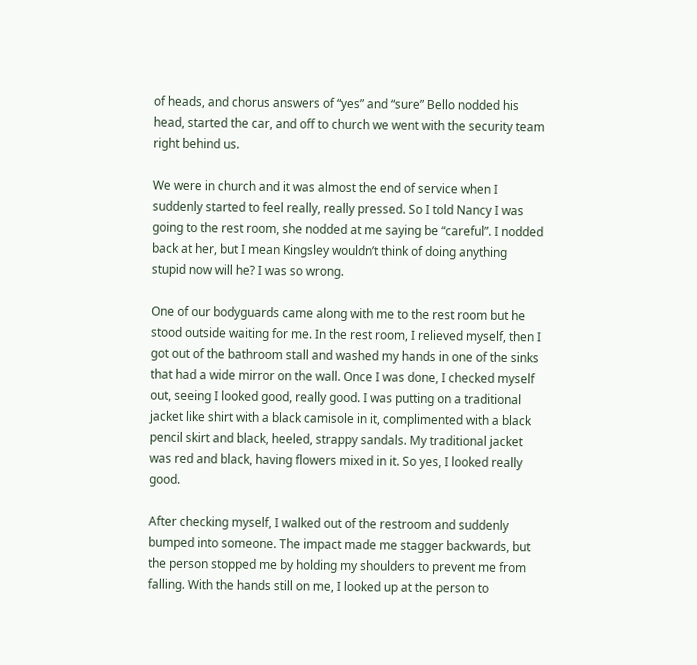of heads, and chorus answers of “yes” and “sure” Bello nodded his head, started the car, and off to church we went with the security team right behind us.

We were in church and it was almost the end of service when I suddenly started to feel really, really pressed. So I told Nancy I was going to the rest room, she nodded at me saying be “careful”. I nodded back at her, but I mean Kingsley wouldn’t think of doing anything stupid now will he? I was so wrong.

One of our bodyguards came along with me to the rest room but he stood outside waiting for me. In the rest room, I relieved myself, then I got out of the bathroom stall and washed my hands in one of the sinks that had a wide mirror on the wall. Once I was done, I checked myself out, seeing I looked good, really good. I was putting on a traditional jacket like shirt with a black camisole in it, complimented with a black pencil skirt and black, heeled, strappy sandals. My traditional jacket was red and black, having flowers mixed in it. So yes, I looked really good.

After checking myself, I walked out of the restroom and suddenly bumped into someone. The impact made me stagger backwards, but the person stopped me by holding my shoulders to prevent me from falling. With the hands still on me, I looked up at the person to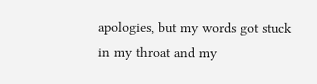apologies, but my words got stuck in my throat and my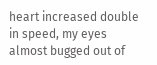heart increased double in speed, my eyes almost bugged out of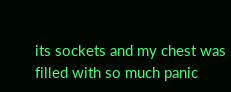its sockets and my chest was filled with so much panic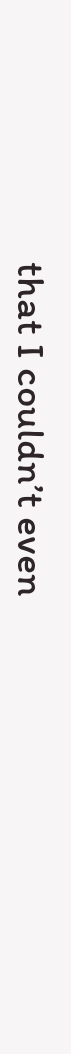that I couldn’t even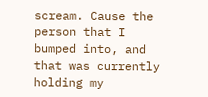scream. Cause the person that I bumped into, and that was currently holding my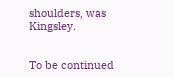shoulders, was Kingsley.


To be continued